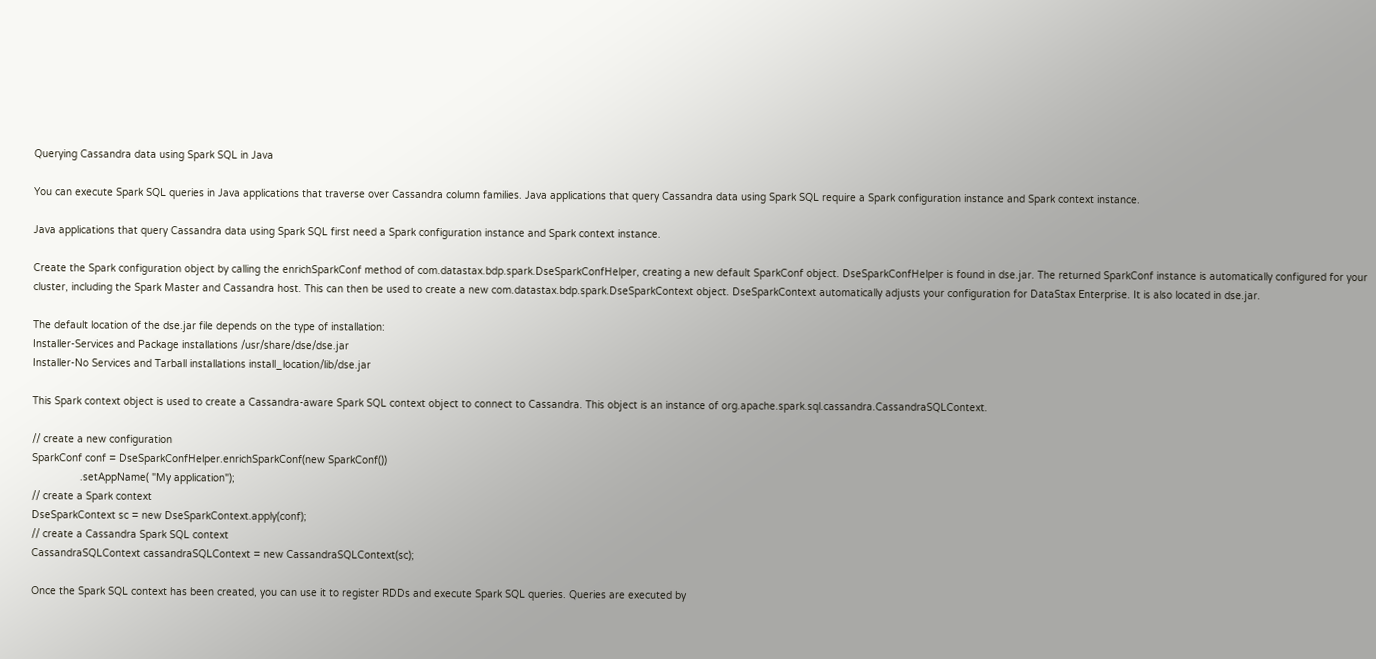Querying Cassandra data using Spark SQL in Java

You can execute Spark SQL queries in Java applications that traverse over Cassandra column families. Java applications that query Cassandra data using Spark SQL require a Spark configuration instance and Spark context instance.

Java applications that query Cassandra data using Spark SQL first need a Spark configuration instance and Spark context instance.

Create the Spark configuration object by calling the enrichSparkConf method of com.datastax.bdp.spark.DseSparkConfHelper, creating a new default SparkConf object. DseSparkConfHelper is found in dse.jar. The returned SparkConf instance is automatically configured for your cluster, including the Spark Master and Cassandra host. This can then be used to create a new com.datastax.bdp.spark.DseSparkContext object. DseSparkContext automatically adjusts your configuration for DataStax Enterprise. It is also located in dse.jar.

The default location of the dse.jar file depends on the type of installation:
Installer-Services and Package installations /usr/share/dse/dse.jar
Installer-No Services and Tarball installations install_location/lib/dse.jar

This Spark context object is used to create a Cassandra-aware Spark SQL context object to connect to Cassandra. This object is an instance of org.apache.spark.sql.cassandra.CassandraSQLContext.

// create a new configuration
SparkConf conf = DseSparkConfHelper.enrichSparkConf(new SparkConf())
                .setAppName( "My application");
// create a Spark context
DseSparkContext sc = new DseSparkContext.apply(conf);
// create a Cassandra Spark SQL context
CassandraSQLContext cassandraSQLContext = new CassandraSQLContext(sc);

Once the Spark SQL context has been created, you can use it to register RDDs and execute Spark SQL queries. Queries are executed by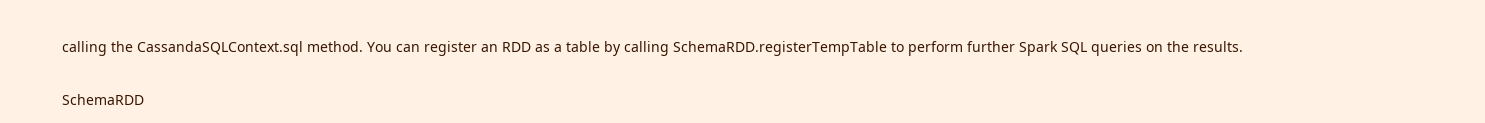calling the CassandaSQLContext.sql method. You can register an RDD as a table by calling SchemaRDD.registerTempTable to perform further Spark SQL queries on the results.

SchemaRDD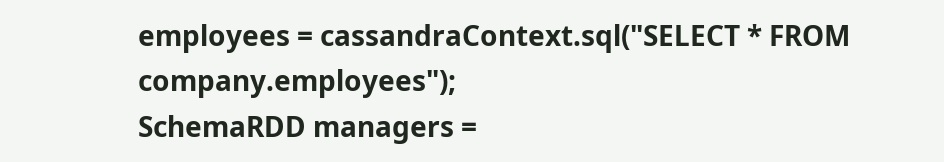employees = cassandraContext.sql("SELECT * FROM company.employees");
SchemaRDD managers =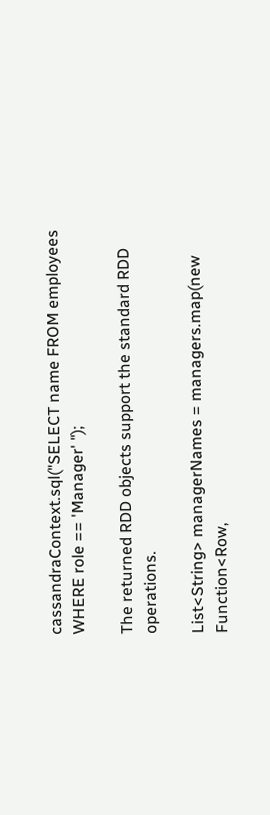cassandraContext.sql("SELECT name FROM employees WHERE role == 'Manager' ");

The returned RDD objects support the standard RDD operations.

List<String> managerNames = managers.map(new Function<Row,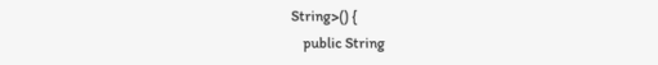String>() {
    public String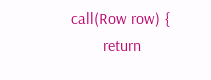call(Row row) {
        return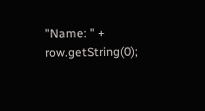"Name: " + row.getString(0);